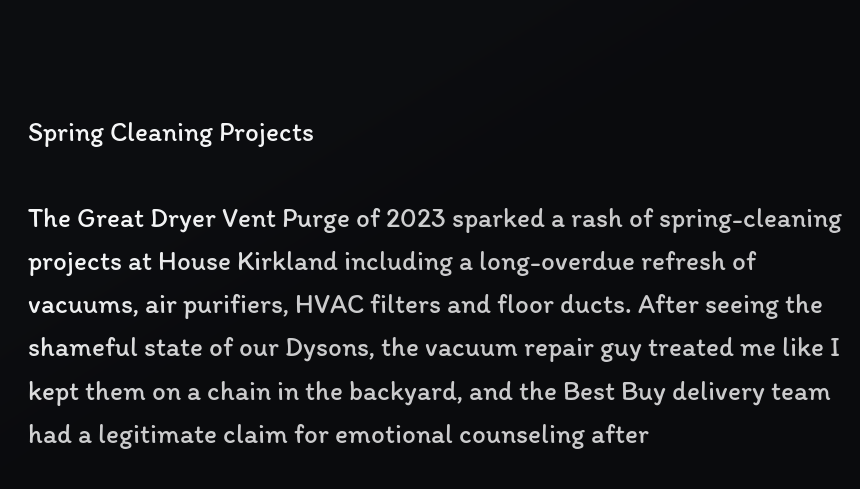Spring Cleaning Projects

The Great Dryer Vent Purge of 2023 sparked a rash of spring-cleaning projects at House Kirkland including a long-overdue refresh of vacuums, air purifiers, HVAC filters and floor ducts. After seeing the shameful state of our Dysons, the vacuum repair guy treated me like I kept them on a chain in the backyard, and the Best Buy delivery team had a legitimate claim for emotional counseling after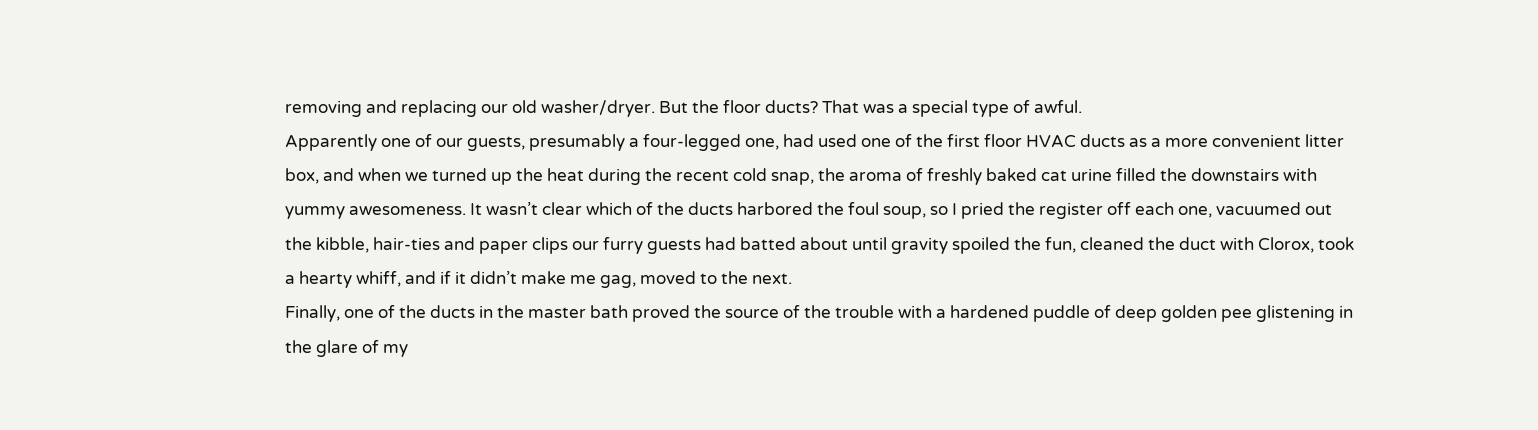removing and replacing our old washer/dryer. But the floor ducts? That was a special type of awful.
Apparently one of our guests, presumably a four-legged one, had used one of the first floor HVAC ducts as a more convenient litter box, and when we turned up the heat during the recent cold snap, the aroma of freshly baked cat urine filled the downstairs with yummy awesomeness. It wasn’t clear which of the ducts harbored the foul soup, so I pried the register off each one, vacuumed out the kibble, hair-ties and paper clips our furry guests had batted about until gravity spoiled the fun, cleaned the duct with Clorox, took a hearty whiff, and if it didn’t make me gag, moved to the next.
Finally, one of the ducts in the master bath proved the source of the trouble with a hardened puddle of deep golden pee glistening in the glare of my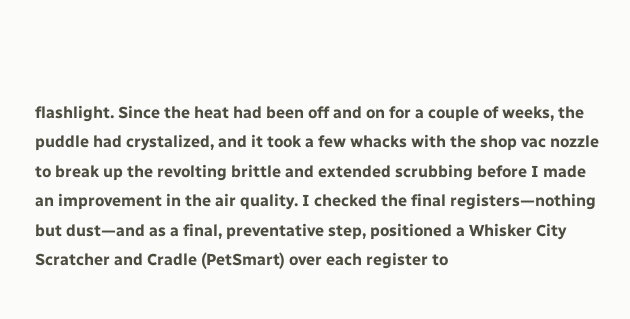flashlight. Since the heat had been off and on for a couple of weeks, the puddle had crystalized, and it took a few whacks with the shop vac nozzle to break up the revolting brittle and extended scrubbing before I made an improvement in the air quality. I checked the final registers—nothing but dust—and as a final, preventative step, positioned a Whisker City Scratcher and Cradle (PetSmart) over each register to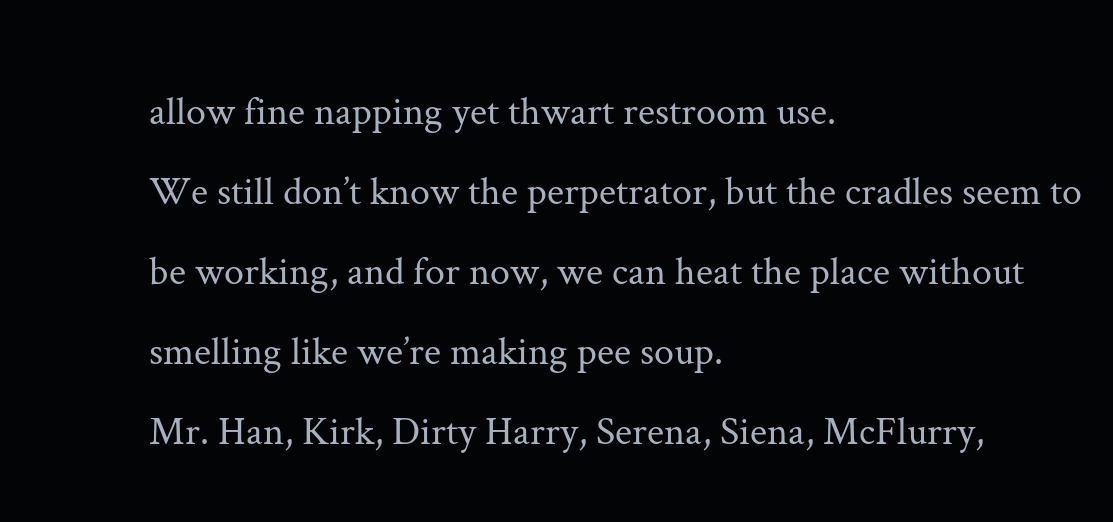allow fine napping yet thwart restroom use.
We still don’t know the perpetrator, but the cradles seem to be working, and for now, we can heat the place without smelling like we’re making pee soup.
Mr. Han, Kirk, Dirty Harry, Serena, Siena, McFlurry,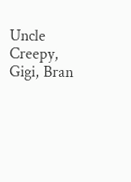Uncle Creepy, Gigi, Bran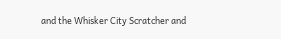and the Whisker City Scratcher and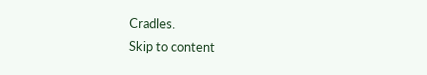Cradles.
Skip to content